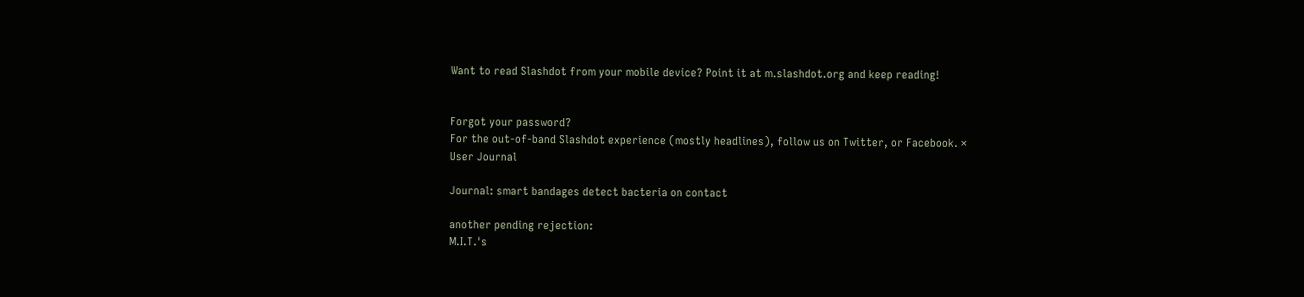Want to read Slashdot from your mobile device? Point it at m.slashdot.org and keep reading!


Forgot your password?
For the out-of-band Slashdot experience (mostly headlines), follow us on Twitter, or Facebook. ×
User Journal

Journal: smart bandages detect bacteria on contact

another pending rejection:
M.I.T.'s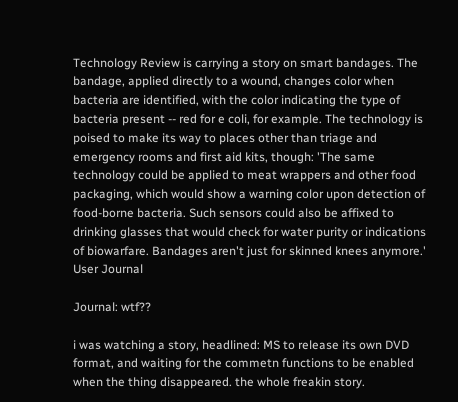Technology Review is carrying a story on smart bandages. The bandage, applied directly to a wound, changes color when bacteria are identified, with the color indicating the type of bacteria present -- red for e coli, for example. The technology is poised to make its way to places other than triage and emergency rooms and first aid kits, though: 'The same technology could be applied to meat wrappers and other food packaging, which would show a warning color upon detection of food-borne bacteria. Such sensors could also be affixed to drinking glasses that would check for water purity or indications of biowarfare. Bandages aren't just for skinned knees anymore.'
User Journal

Journal: wtf??

i was watching a story, headlined: MS to release its own DVD format, and waiting for the commetn functions to be enabled when the thing disappeared. the whole freakin story.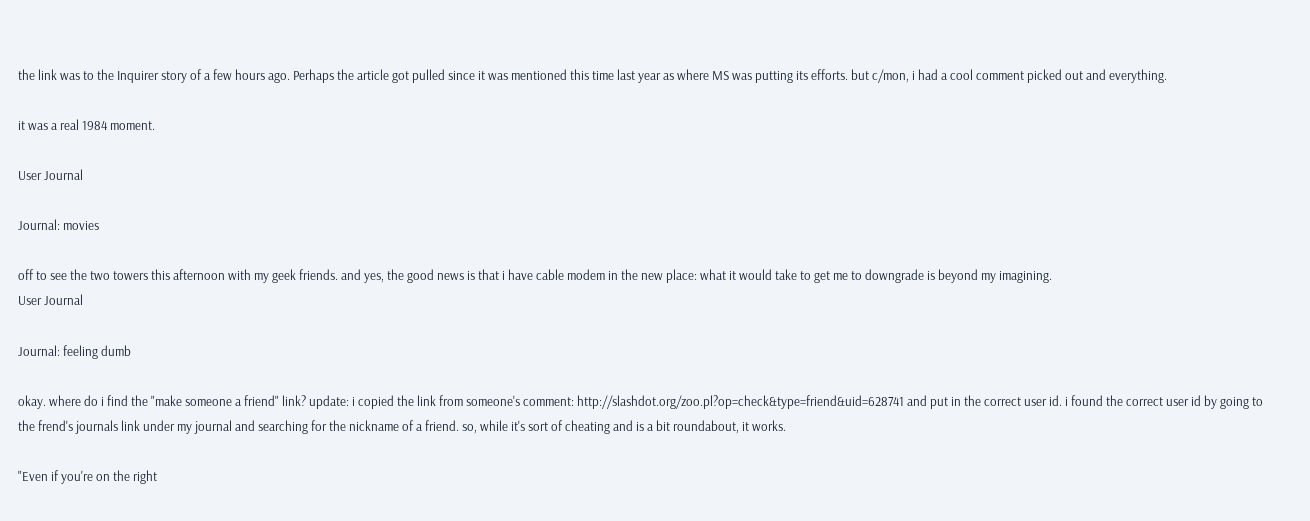the link was to the Inquirer story of a few hours ago. Perhaps the article got pulled since it was mentioned this time last year as where MS was putting its efforts. but c/mon, i had a cool comment picked out and everything.

it was a real 1984 moment.

User Journal

Journal: movies

off to see the two towers this afternoon with my geek friends. and yes, the good news is that i have cable modem in the new place: what it would take to get me to downgrade is beyond my imagining.
User Journal

Journal: feeling dumb

okay. where do i find the "make someone a friend" link? update: i copied the link from someone's comment: http://slashdot.org/zoo.pl?op=check&type=friend&uid=628741 and put in the correct user id. i found the correct user id by going to the frend's journals link under my journal and searching for the nickname of a friend. so, while it's sort of cheating and is a bit roundabout, it works.

"Even if you're on the right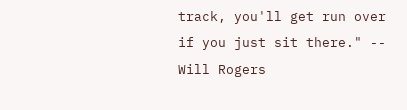track, you'll get run over if you just sit there." -- Will Rogers